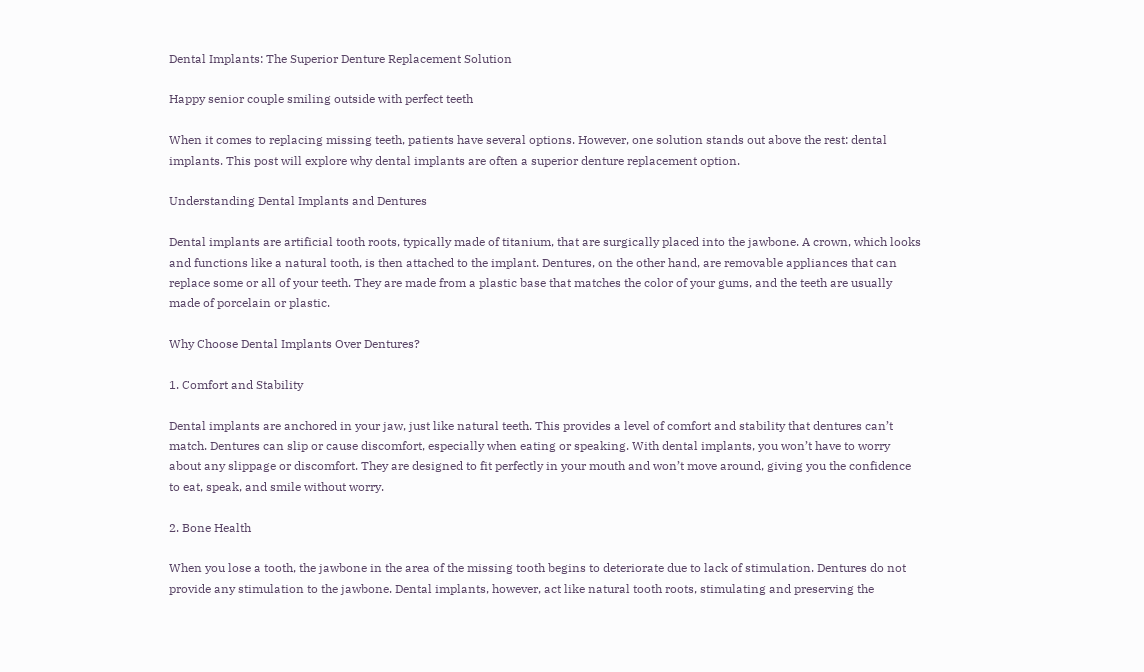Dental Implants: The Superior Denture Replacement Solution

Happy senior couple smiling outside with perfect teeth

When it comes to replacing missing teeth, patients have several options. However, one solution stands out above the rest: dental implants. This post will explore why dental implants are often a superior denture replacement option.

Understanding Dental Implants and Dentures

Dental implants are artificial tooth roots, typically made of titanium, that are surgically placed into the jawbone. A crown, which looks and functions like a natural tooth, is then attached to the implant. Dentures, on the other hand, are removable appliances that can replace some or all of your teeth. They are made from a plastic base that matches the color of your gums, and the teeth are usually made of porcelain or plastic.

Why Choose Dental Implants Over Dentures?

1. Comfort and Stability

Dental implants are anchored in your jaw, just like natural teeth. This provides a level of comfort and stability that dentures can’t match. Dentures can slip or cause discomfort, especially when eating or speaking. With dental implants, you won’t have to worry about any slippage or discomfort. They are designed to fit perfectly in your mouth and won’t move around, giving you the confidence to eat, speak, and smile without worry.

2. Bone Health

When you lose a tooth, the jawbone in the area of the missing tooth begins to deteriorate due to lack of stimulation. Dentures do not provide any stimulation to the jawbone. Dental implants, however, act like natural tooth roots, stimulating and preserving the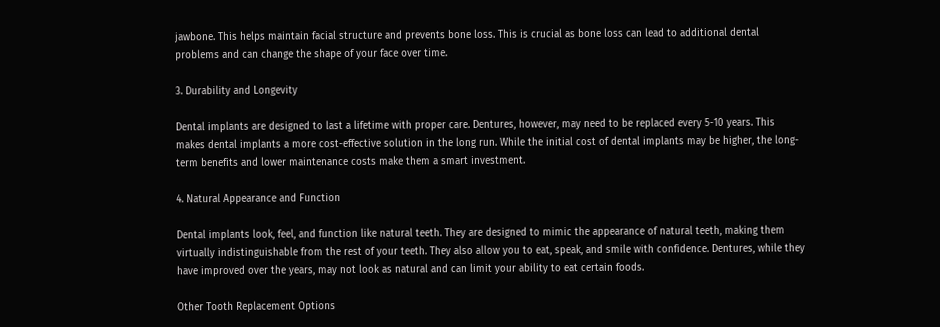jawbone. This helps maintain facial structure and prevents bone loss. This is crucial as bone loss can lead to additional dental problems and can change the shape of your face over time.

3. Durability and Longevity

Dental implants are designed to last a lifetime with proper care. Dentures, however, may need to be replaced every 5-10 years. This makes dental implants a more cost-effective solution in the long run. While the initial cost of dental implants may be higher, the long-term benefits and lower maintenance costs make them a smart investment.

4. Natural Appearance and Function

Dental implants look, feel, and function like natural teeth. They are designed to mimic the appearance of natural teeth, making them virtually indistinguishable from the rest of your teeth. They also allow you to eat, speak, and smile with confidence. Dentures, while they have improved over the years, may not look as natural and can limit your ability to eat certain foods.

Other Tooth Replacement Options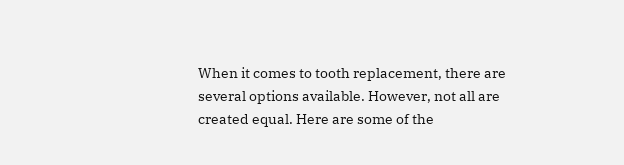When it comes to tooth replacement, there are several options available. However, not all are created equal. Here are some of the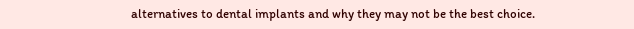alternatives to dental implants and why they may not be the best choice.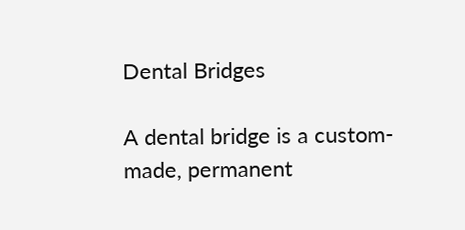Dental Bridges

A dental bridge is a custom-made, permanent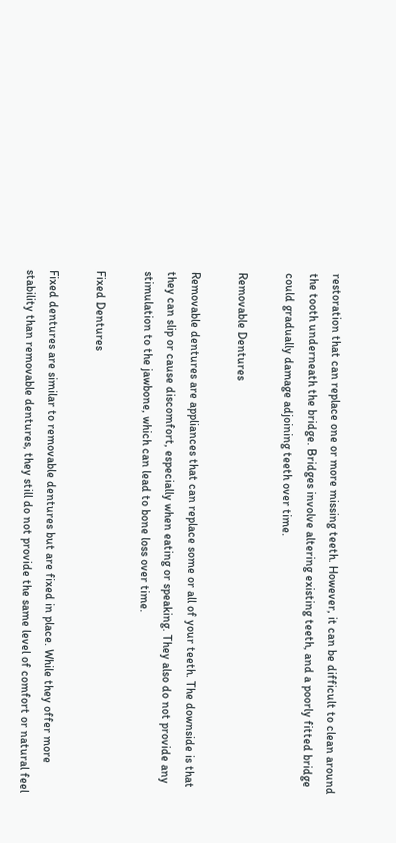restoration that can replace one or more missing teeth. However, it can be difficult to clean around the tooth underneath the bridge. Bridges involve altering existing teeth, and a poorly fitted bridge could gradually damage adjoining teeth over time.

Removable Dentures

Removable dentures are appliances that can replace some or all of your teeth. The downside is that they can slip or cause discomfort, especially when eating or speaking. They also do not provide any stimulation to the jawbone, which can lead to bone loss over time.

Fixed Dentures

Fixed dentures are similar to removable dentures but are fixed in place. While they offer more stability than removable dentures, they still do not provide the same level of comfort or natural feel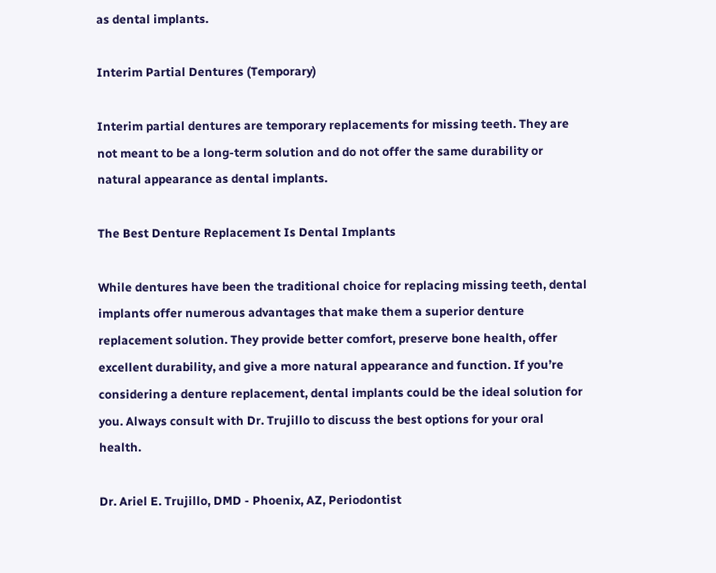as dental implants.

Interim Partial Dentures (Temporary)

Interim partial dentures are temporary replacements for missing teeth. They are not meant to be a long-term solution and do not offer the same durability or natural appearance as dental implants.

The Best Denture Replacement Is Dental Implants

While dentures have been the traditional choice for replacing missing teeth, dental implants offer numerous advantages that make them a superior denture replacement solution. They provide better comfort, preserve bone health, offer excellent durability, and give a more natural appearance and function. If you’re considering a denture replacement, dental implants could be the ideal solution for you. Always consult with Dr. Trujillo to discuss the best options for your oral health.

Dr. Ariel E. Trujillo, DMD - Phoenix, AZ, Periodontist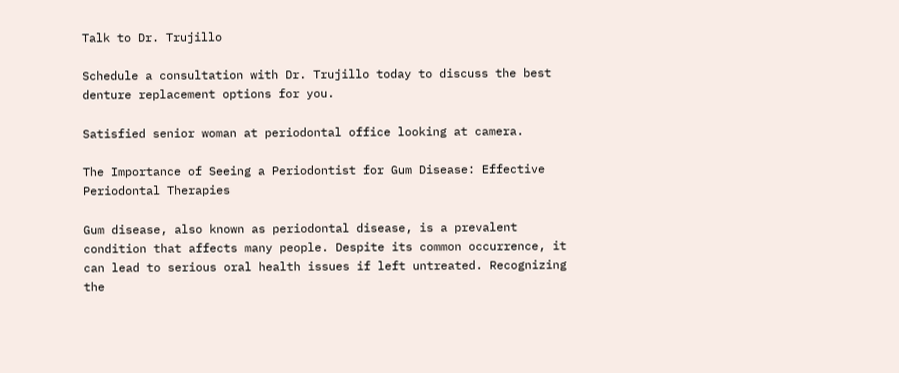Talk to Dr. Trujillo

Schedule a consultation with Dr. Trujillo today to discuss the best denture replacement options for you.

Satisfied senior woman at periodontal office looking at camera.

The Importance of Seeing a Periodontist for Gum Disease: Effective Periodontal Therapies

Gum disease, also known as periodontal disease, is a prevalent condition that affects many people. Despite its common occurrence, it can lead to serious oral health issues if left untreated. Recognizing the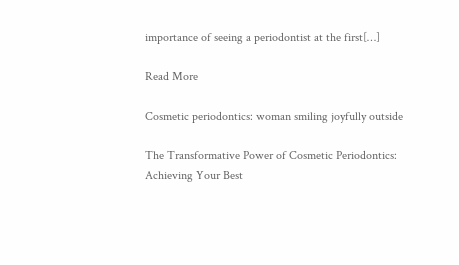importance of seeing a periodontist at the first[…]

Read More

Cosmetic periodontics: woman smiling joyfully outside

The Transformative Power of Cosmetic Periodontics: Achieving Your Best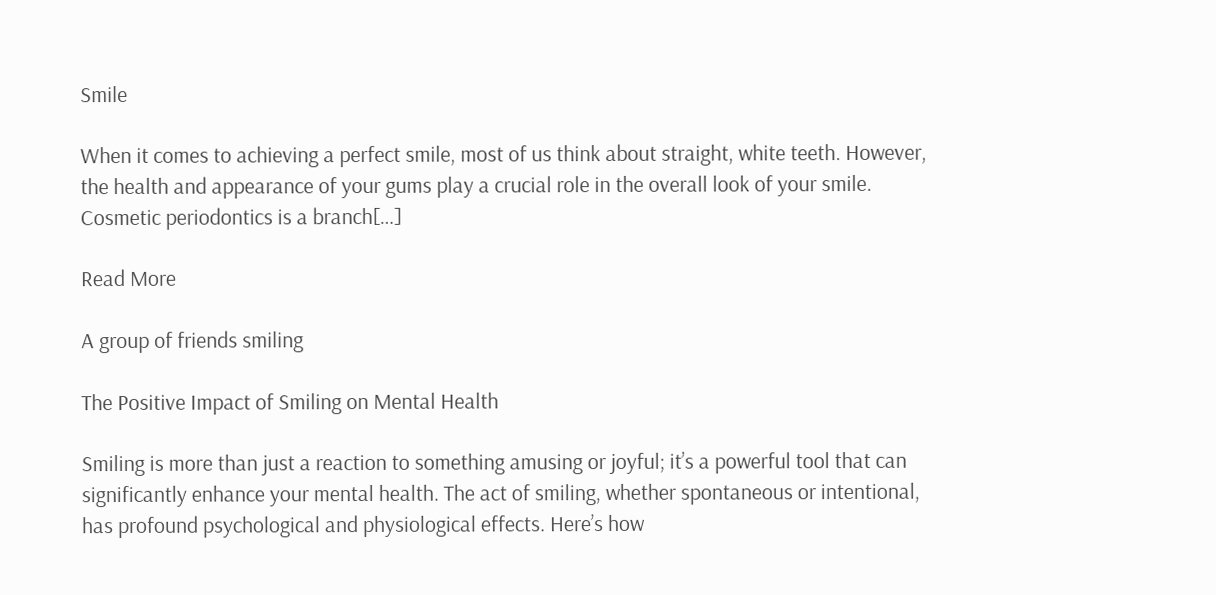Smile

When it comes to achieving a perfect smile, most of us think about straight, white teeth. However, the health and appearance of your gums play a crucial role in the overall look of your smile. Cosmetic periodontics is a branch[…]

Read More

A group of friends smiling

The Positive Impact of Smiling on Mental Health

Smiling is more than just a reaction to something amusing or joyful; it’s a powerful tool that can significantly enhance your mental health. The act of smiling, whether spontaneous or intentional, has profound psychological and physiological effects. Here’s how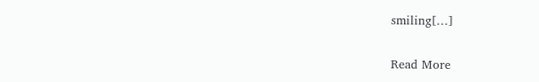smiling[…]

Read More